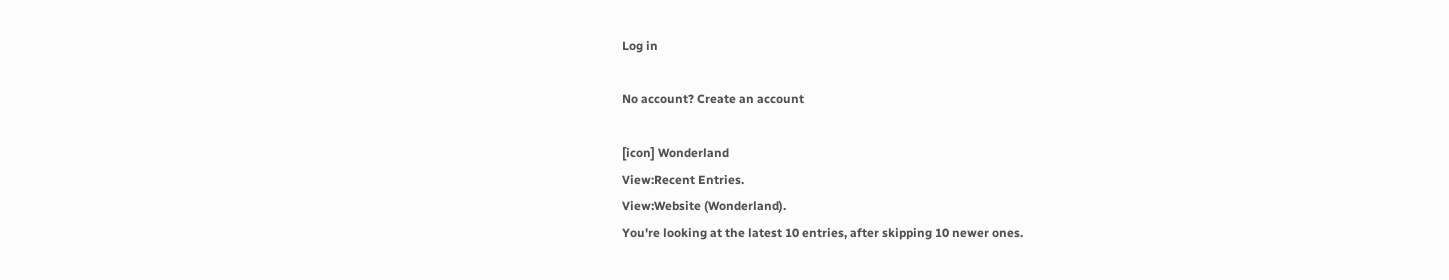Log in

No account? Create an account

[icon] Wonderland
View:Recent Entries.
View:Website (Wonderland).
You're looking at the latest 10 entries, after skipping 10 newer ones.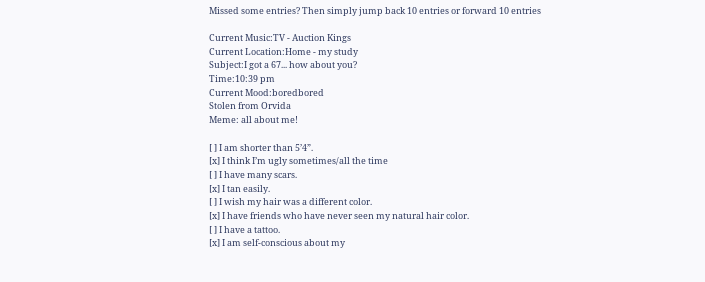Missed some entries? Then simply jump back 10 entries or forward 10 entries

Current Music:TV - Auction Kings
Current Location:Home - my study
Subject:I got a 67... how about you?
Time:10:39 pm
Current Mood:boredbored
Stolen from Orvida
Meme: all about me!

[ ] I am shorter than 5’4”.
[x] I think I’m ugly sometimes/all the time
[ ] I have many scars.
[x] I tan easily.
[ ] I wish my hair was a different color.
[x] I have friends who have never seen my natural hair color.
[ ] I have a tattoo.
[x] I am self-conscious about my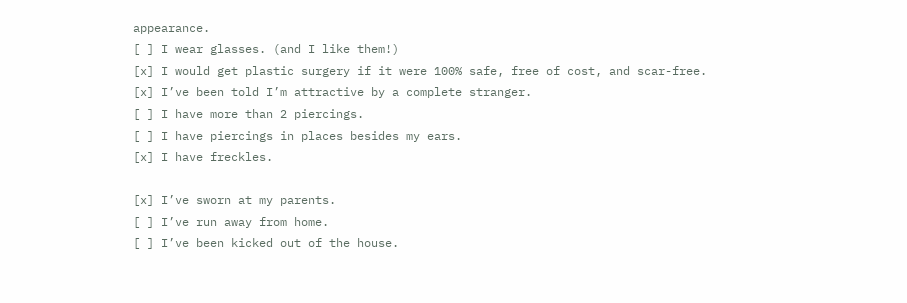appearance.
[ ] I wear glasses. (and I like them!)
[x] I would get plastic surgery if it were 100% safe, free of cost, and scar-free.
[x] I’ve been told I’m attractive by a complete stranger.
[ ] I have more than 2 piercings.
[ ] I have piercings in places besides my ears.
[x] I have freckles.

[x] I’ve sworn at my parents.
[ ] I’ve run away from home.
[ ] I’ve been kicked out of the house.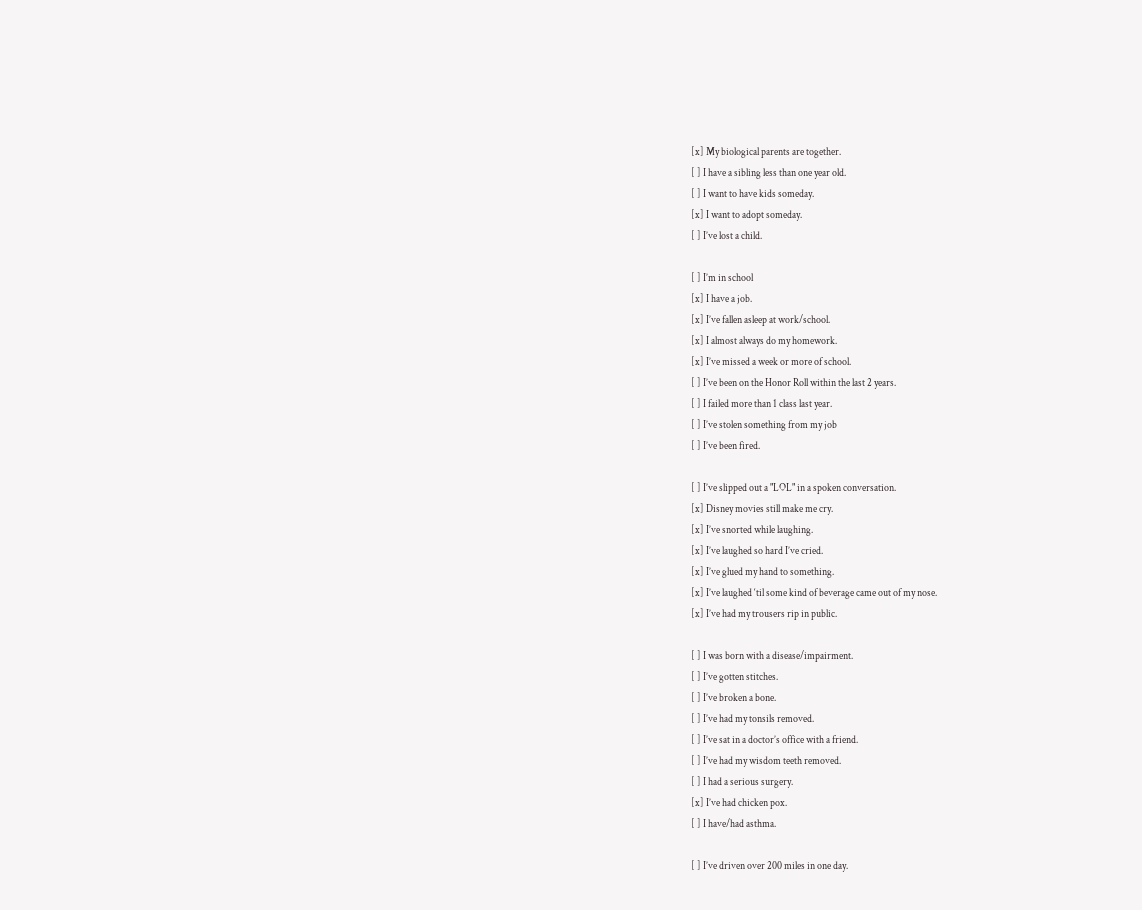[x] My biological parents are together.
[ ] I have a sibling less than one year old.
[ ] I want to have kids someday.
[x] I want to adopt someday.
[ ] I’ve lost a child.

[ ] I’m in school
[x] I have a job.
[x] I’ve fallen asleep at work/school.
[x] I almost always do my homework.
[x] I’ve missed a week or more of school.
[ ] I’ve been on the Honor Roll within the last 2 years.
[ ] I failed more than 1 class last year.
[ ] I’ve stolen something from my job
[ ] I’ve been fired.

[ ] I’ve slipped out a "LOL" in a spoken conversation.
[x] Disney movies still make me cry.
[x] I’ve snorted while laughing.
[x] I’ve laughed so hard I’ve cried.
[x] I’ve glued my hand to something.
[x] I’ve laughed ‘til some kind of beverage came out of my nose.
[x] I’ve had my trousers rip in public.

[ ] I was born with a disease/impairment.
[ ] I’ve gotten stitches.
[ ] I’ve broken a bone.
[ ] I’ve had my tonsils removed.
[ ] I’ve sat in a doctor’s office with a friend.
[ ] I’ve had my wisdom teeth removed.
[ ] I had a serious surgery.
[x] I’ve had chicken pox.
[ ] I have/had asthma.

[ ] I’ve driven over 200 miles in one day.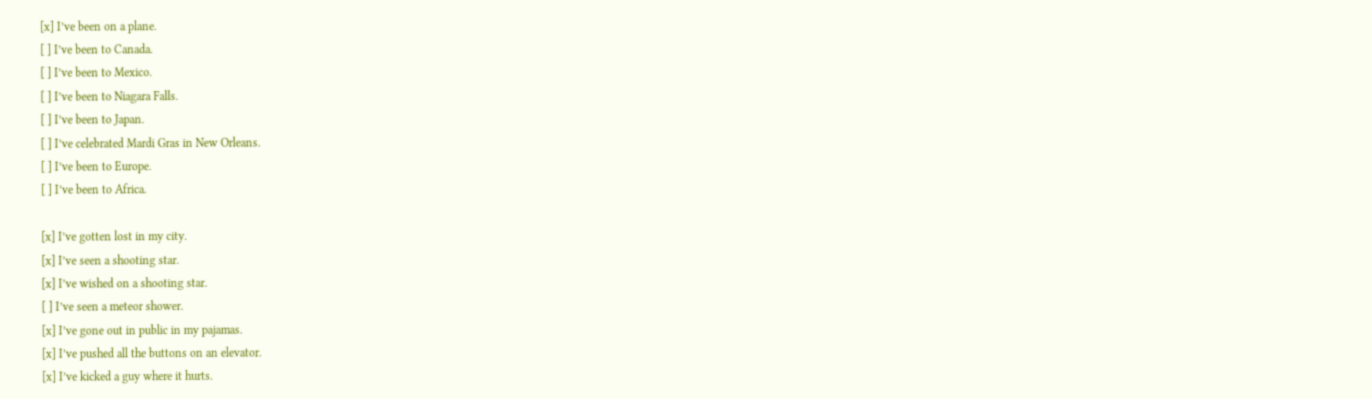[x] I’ve been on a plane.
[ ] I’ve been to Canada.
[ ] I’ve been to Mexico.
[ ] I’ve been to Niagara Falls.
[ ] I’ve been to Japan.
[ ] I’ve celebrated Mardi Gras in New Orleans.
[ ] I’ve been to Europe.
[ ] I’ve been to Africa.

[x] I’ve gotten lost in my city.
[x] I’ve seen a shooting star.
[x] I’ve wished on a shooting star.
[ ] I’ve seen a meteor shower.
[x] I’ve gone out in public in my pajamas.
[x] I’ve pushed all the buttons on an elevator.
[x] I’ve kicked a guy where it hurts.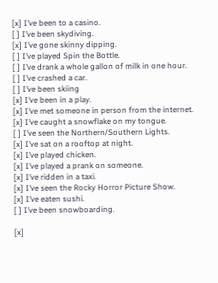[x] I’ve been to a casino.
[ ] I’ve been skydiving.
[x] I’ve gone skinny dipping.
[ ] I’ve played Spin the Bottle.
[ ] I’ve drank a whole gallon of milk in one hour.
[ ] I’ve crashed a car.
[ ] I’ve been skiing
[x] I’ve been in a play.
[x] I’ve met someone in person from the internet.
[x] I’ve caught a snowflake on my tongue.
[ ] I’ve seen the Northern/Southern Lights.
[x] I’ve sat on a rooftop at night.
[x] I’ve played chicken.
[x] I’ve played a prank on someone.
[x] I’ve ridden in a taxi.
[x] I’ve seen the Rocky Horror Picture Show.
[x] I’ve eaten sushi.
[ ] I’ve been snowboarding.

[x]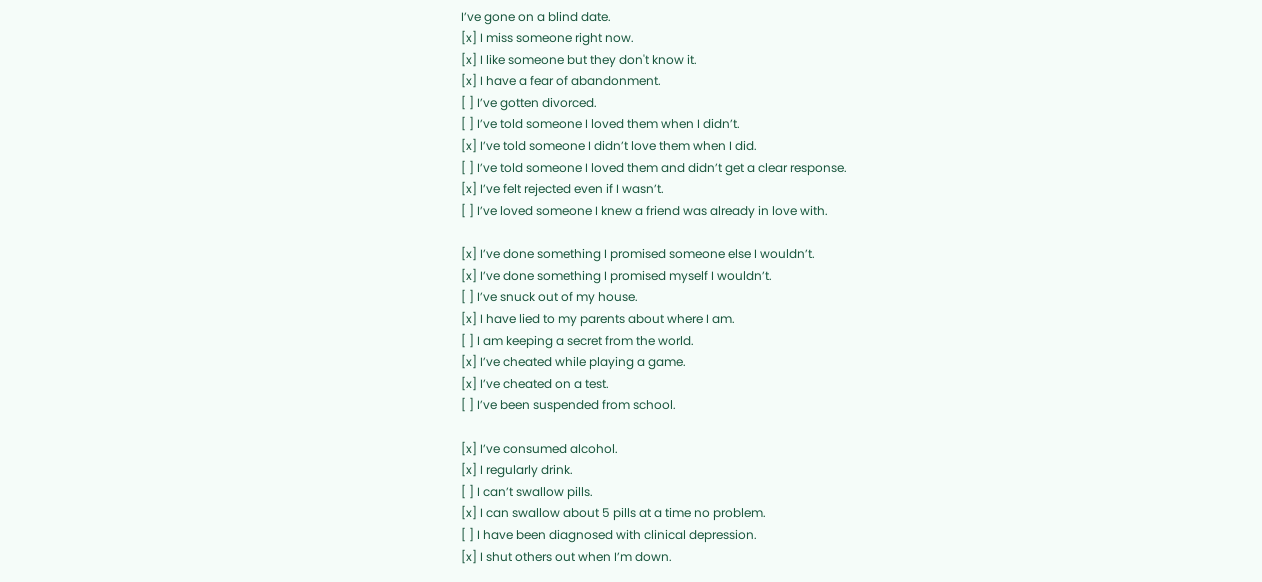I’ve gone on a blind date.
[x] I miss someone right now.
[x] I like someone but they don't know it.
[x] I have a fear of abandonment.
[ ] I’ve gotten divorced.
[ ] I’ve told someone I loved them when I didn’t.
[x] I’ve told someone I didn’t love them when I did.
[ ] I’ve told someone I loved them and didn’t get a clear response.
[x] I’ve felt rejected even if I wasn’t.
[ ] I’ve loved someone I knew a friend was already in love with.

[x] I’ve done something I promised someone else I wouldn’t.
[x] I’ve done something I promised myself I wouldn’t.
[ ] I’ve snuck out of my house.
[x] I have lied to my parents about where I am.
[ ] I am keeping a secret from the world.
[x] I’ve cheated while playing a game.
[x] I’ve cheated on a test.
[ ] I’ve been suspended from school.

[x] I’ve consumed alcohol.
[x] I regularly drink.
[ ] I can’t swallow pills.
[x] I can swallow about 5 pills at a time no problem.
[ ] I have been diagnosed with clinical depression.
[x] I shut others out when I’m down.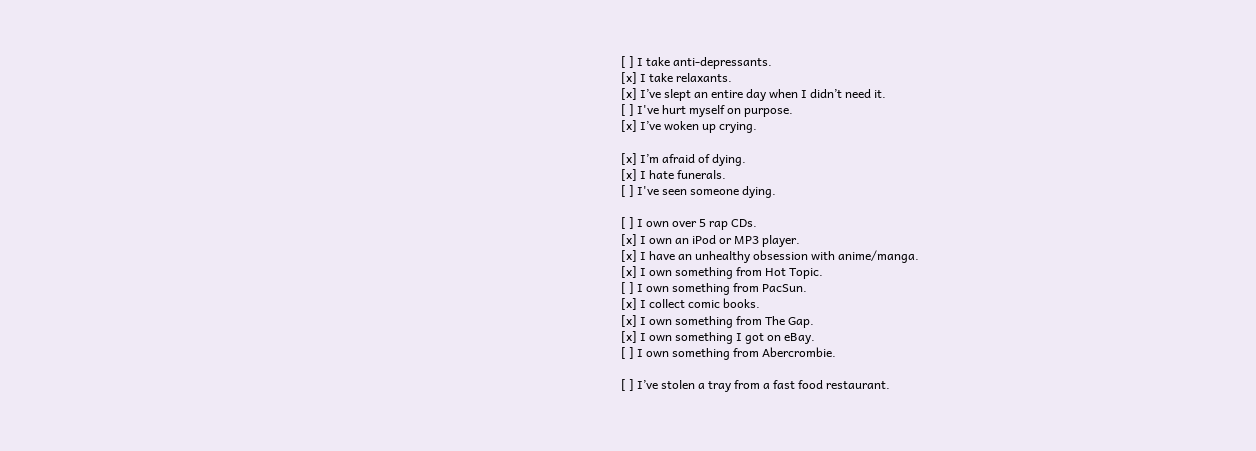[ ] I take anti-depressants.
[x] I take relaxants.
[x] I’ve slept an entire day when I didn’t need it.
[ ] I've hurt myself on purpose.
[x] I’ve woken up crying.

[x] I’m afraid of dying.
[x] I hate funerals.
[ ] I've seen someone dying.

[ ] I own over 5 rap CDs.
[x] I own an iPod or MP3 player.
[x] I have an unhealthy obsession with anime/manga.
[x] I own something from Hot Topic.
[ ] I own something from PacSun.
[x] I collect comic books.
[x] I own something from The Gap.
[x] I own something I got on eBay.
[ ] I own something from Abercrombie.

[ ] I’ve stolen a tray from a fast food restaurant.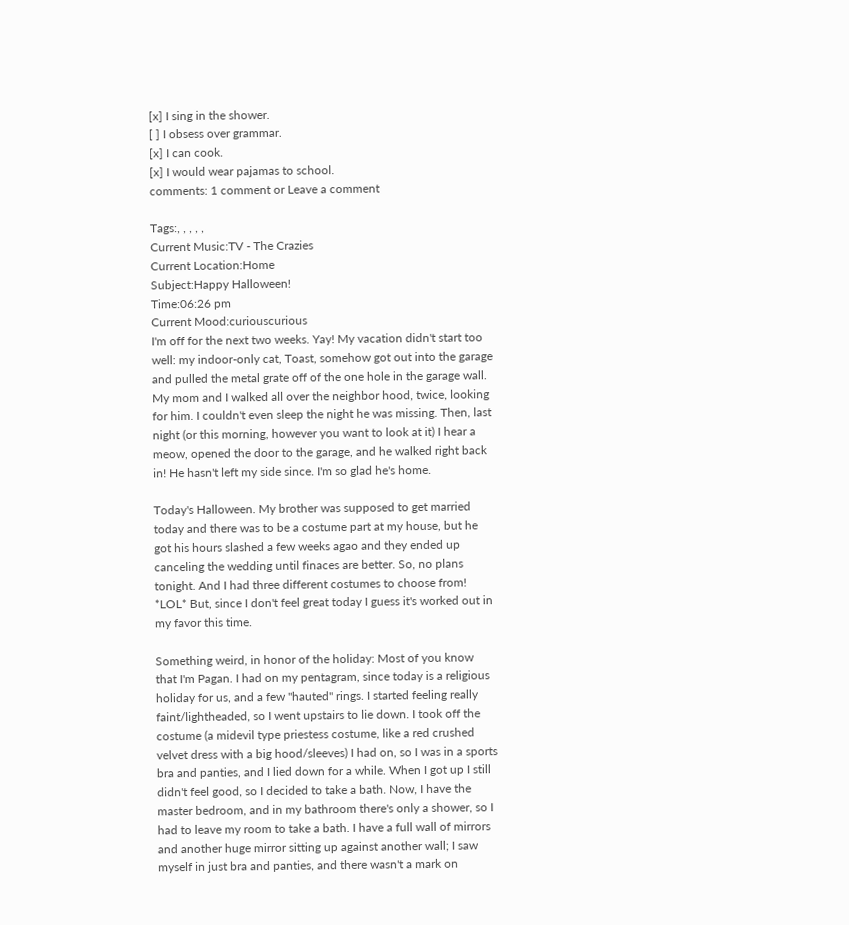[x] I sing in the shower.
[ ] I obsess over grammar.
[x] I can cook.
[x] I would wear pajamas to school.
comments: 1 comment or Leave a comment

Tags:, , , , ,
Current Music:TV - The Crazies
Current Location:Home
Subject:Happy Halloween!
Time:06:26 pm
Current Mood:curiouscurious
I'm off for the next two weeks. Yay! My vacation didn't start too well: my indoor-only cat, Toast, somehow got out into the garage and pulled the metal grate off of the one hole in the garage wall. My mom and I walked all over the neighbor hood, twice, looking for him. I couldn't even sleep the night he was missing. Then, last night (or this morning, however you want to look at it) I hear a meow, opened the door to the garage, and he walked right back in! He hasn't left my side since. I'm so glad he's home.

Today's Halloween. My brother was supposed to get married today and there was to be a costume part at my house, but he got his hours slashed a few weeks agao and they ended up canceling the wedding until finaces are better. So, no plans tonight. And I had three different costumes to choose from! *LOL* But, since I don't feel great today I guess it's worked out in my favor this time.

Something weird, in honor of the holiday: Most of you know that I'm Pagan. I had on my pentagram, since today is a religious holiday for us, and a few "hauted" rings. I started feeling really faint/lightheaded, so I went upstairs to lie down. I took off the costume (a midevil type priestess costume, like a red crushed velvet dress with a big hood/sleeves) I had on, so I was in a sports bra and panties, and I lied down for a while. When I got up I still didn't feel good, so I decided to take a bath. Now, I have the master bedroom, and in my bathroom there's only a shower, so I had to leave my room to take a bath. I have a full wall of mirrors and another huge mirror sitting up against another wall; I saw myself in just bra and panties, and there wasn't a mark on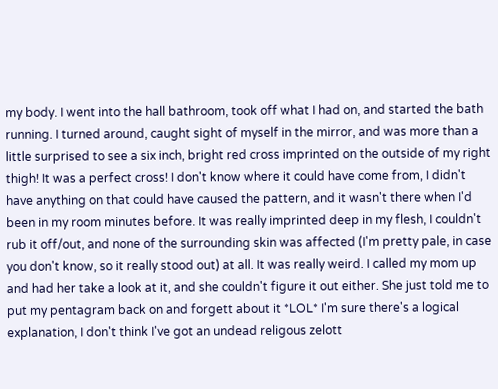my body. I went into the hall bathroom, took off what I had on, and started the bath running. I turned around, caught sight of myself in the mirror, and was more than a little surprised to see a six inch, bright red cross imprinted on the outside of my right thigh! It was a perfect cross! I don't know where it could have come from, I didn't have anything on that could have caused the pattern, and it wasn't there when I'd been in my room minutes before. It was really imprinted deep in my flesh, I couldn't rub it off/out, and none of the surrounding skin was affected (I'm pretty pale, in case you don't know, so it really stood out) at all. It was really weird. I called my mom up and had her take a look at it, and she couldn't figure it out either. She just told me to put my pentagram back on and forgett about it *LOL* I'm sure there's a logical explanation, I don't think I've got an undead religous zelott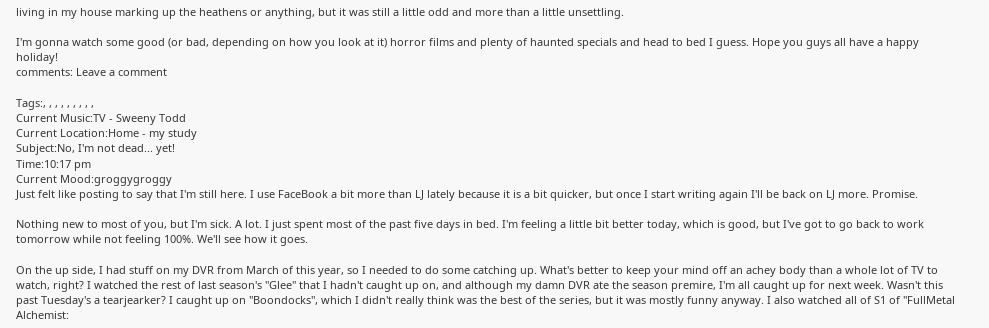living in my house marking up the heathens or anything, but it was still a little odd and more than a little unsettling.

I'm gonna watch some good (or bad, depending on how you look at it) horror films and plenty of haunted specials and head to bed I guess. Hope you guys all have a happy holiday!
comments: Leave a comment

Tags:, , , , , , , , ,
Current Music:TV - Sweeny Todd
Current Location:Home - my study
Subject:No, I'm not dead... yet!
Time:10:17 pm
Current Mood:groggygroggy
Just felt like posting to say that I'm still here. I use FaceBook a bit more than LJ lately because it is a bit quicker, but once I start writing again I'll be back on LJ more. Promise.

Nothing new to most of you, but I'm sick. A lot. I just spent most of the past five days in bed. I'm feeling a little bit better today, which is good, but I've got to go back to work tomorrow while not feeling 100%. We'll see how it goes.

On the up side, I had stuff on my DVR from March of this year, so I needed to do some catching up. What's better to keep your mind off an achey body than a whole lot of TV to watch, right? I watched the rest of last season's "Glee" that I hadn't caught up on, and although my damn DVR ate the season premire, I'm all caught up for next week. Wasn't this past Tuesday's a tearjearker? I caught up on "Boondocks", which I didn't really think was the best of the series, but it was mostly funny anyway. I also watched all of S1 of "FullMetal Alchemist: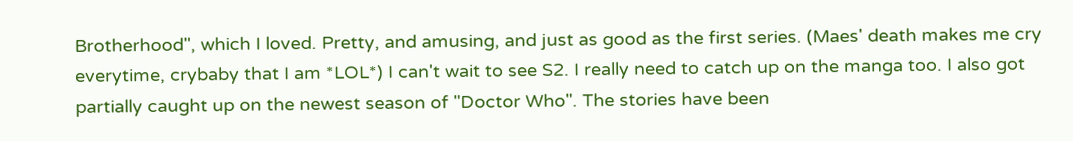Brotherhood", which I loved. Pretty, and amusing, and just as good as the first series. (Maes' death makes me cry everytime, crybaby that I am *LOL*) I can't wait to see S2. I really need to catch up on the manga too. I also got partially caught up on the newest season of "Doctor Who". The stories have been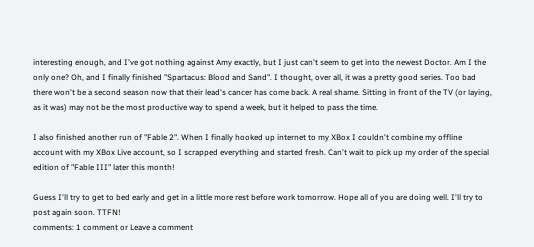interesting enough, and I've got nothing against Amy exactly, but I just can't seem to get into the newest Doctor. Am I the only one? Oh, and I finally finished "Spartacus: Blood and Sand". I thought, over all, it was a pretty good series. Too bad there won't be a second season now that their lead's cancer has come back. A real shame. Sitting in front of the TV (or laying, as it was) may not be the most productive way to spend a week, but it helped to pass the time.

I also finished another run of "Fable 2". When I finally hooked up internet to my XBox I couldn't combine my offline account with my XBox Live account, so I scrapped everything and started fresh. Can't wait to pick up my order of the special edition of "Fable III" later this month!

Guess I'll try to get to bed early and get in a little more rest before work tomorrow. Hope all of you are doing well. I'll try to post again soon. TTFN!
comments: 1 comment or Leave a comment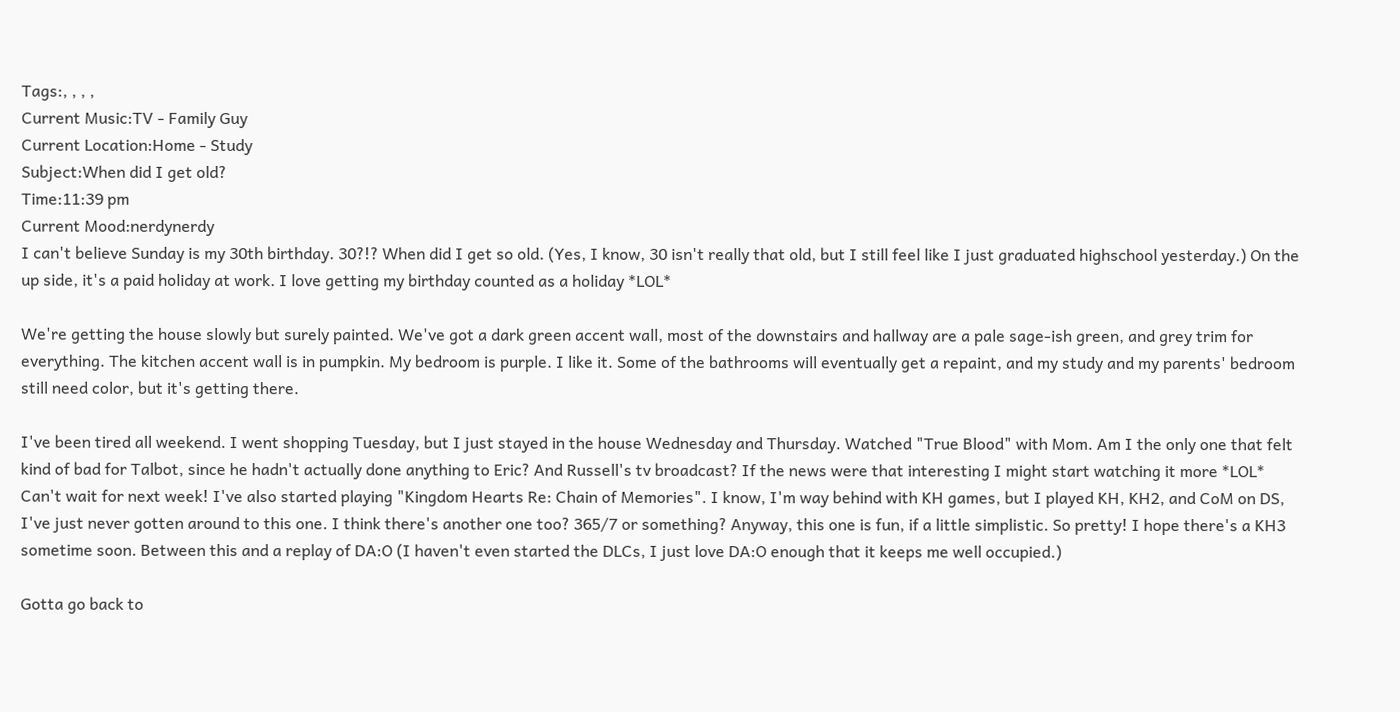Tags:, , , ,
Current Music:TV - Family Guy
Current Location:Home - Study
Subject:When did I get old?
Time:11:39 pm
Current Mood:nerdynerdy
I can't believe Sunday is my 30th birthday. 30?!? When did I get so old. (Yes, I know, 30 isn't really that old, but I still feel like I just graduated highschool yesterday.) On the up side, it's a paid holiday at work. I love getting my birthday counted as a holiday *LOL*

We're getting the house slowly but surely painted. We've got a dark green accent wall, most of the downstairs and hallway are a pale sage-ish green, and grey trim for everything. The kitchen accent wall is in pumpkin. My bedroom is purple. I like it. Some of the bathrooms will eventually get a repaint, and my study and my parents' bedroom still need color, but it's getting there.

I've been tired all weekend. I went shopping Tuesday, but I just stayed in the house Wednesday and Thursday. Watched "True Blood" with Mom. Am I the only one that felt kind of bad for Talbot, since he hadn't actually done anything to Eric? And Russell's tv broadcast? If the news were that interesting I might start watching it more *LOL* Can't wait for next week! I've also started playing "Kingdom Hearts Re: Chain of Memories". I know, I'm way behind with KH games, but I played KH, KH2, and CoM on DS, I've just never gotten around to this one. I think there's another one too? 365/7 or something? Anyway, this one is fun, if a little simplistic. So pretty! I hope there's a KH3 sometime soon. Between this and a replay of DA:O (I haven't even started the DLCs, I just love DA:O enough that it keeps me well occupied.)

Gotta go back to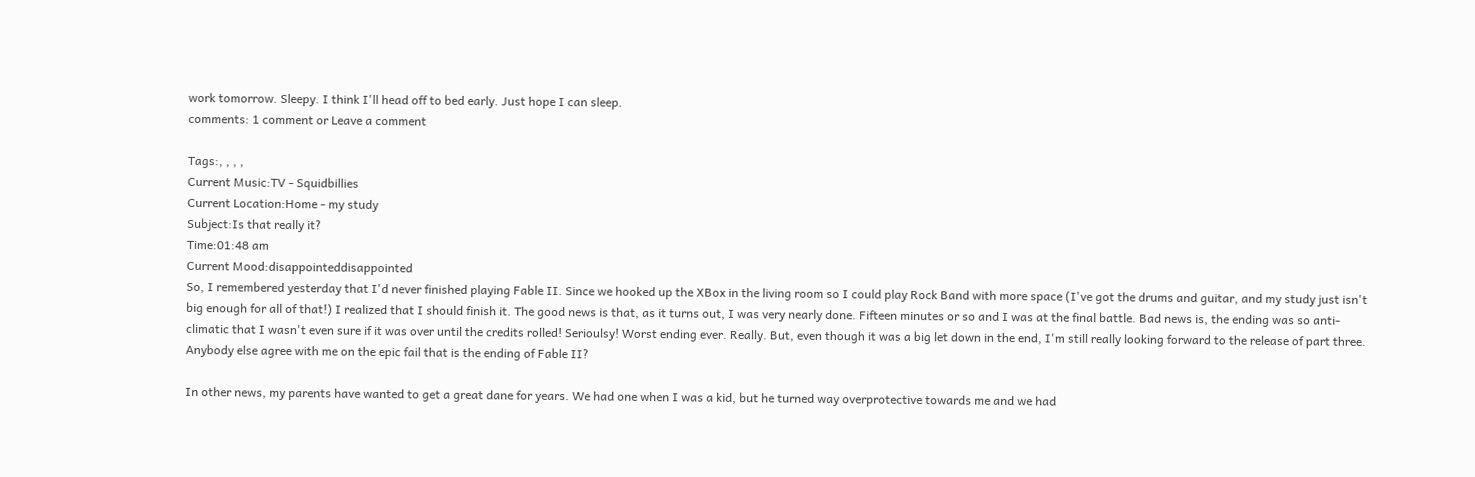work tomorrow. Sleepy. I think I'll head off to bed early. Just hope I can sleep.
comments: 1 comment or Leave a comment

Tags:, , , ,
Current Music:TV - Squidbillies
Current Location:Home - my study
Subject:Is that really it?
Time:01:48 am
Current Mood:disappointeddisappointed
So, I remembered yesterday that I'd never finished playing Fable II. Since we hooked up the XBox in the living room so I could play Rock Band with more space (I've got the drums and guitar, and my study just isn't big enough for all of that!) I realized that I should finish it. The good news is that, as it turns out, I was very nearly done. Fifteen minutes or so and I was at the final battle. Bad news is, the ending was so anti-climatic that I wasn't even sure if it was over until the credits rolled! Serioulsy! Worst ending ever. Really. But, even though it was a big let down in the end, I'm still really looking forward to the release of part three. Anybody else agree with me on the epic fail that is the ending of Fable II?

In other news, my parents have wanted to get a great dane for years. We had one when I was a kid, but he turned way overprotective towards me and we had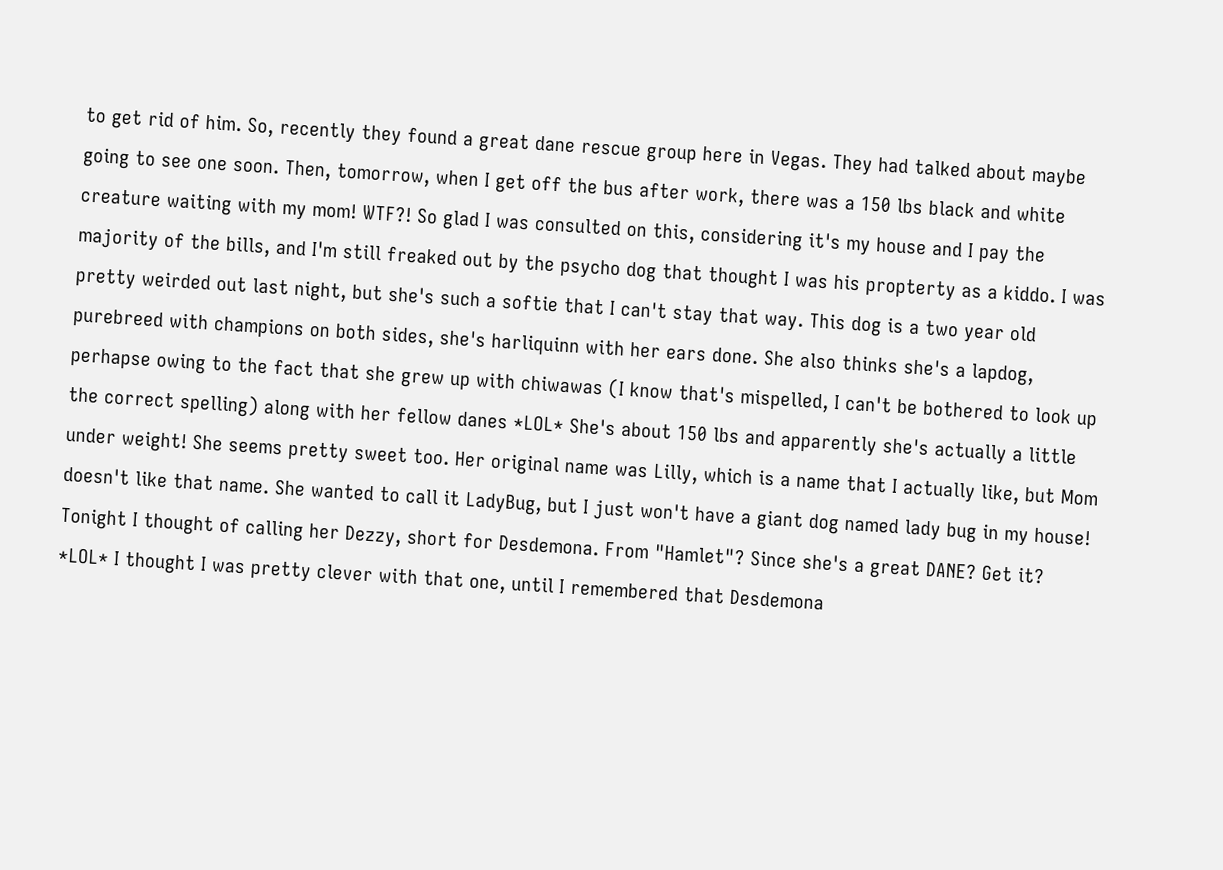to get rid of him. So, recently they found a great dane rescue group here in Vegas. They had talked about maybe going to see one soon. Then, tomorrow, when I get off the bus after work, there was a 150 lbs black and white creature waiting with my mom! WTF?! So glad I was consulted on this, considering it's my house and I pay the majority of the bills, and I'm still freaked out by the psycho dog that thought I was his propterty as a kiddo. I was pretty weirded out last night, but she's such a softie that I can't stay that way. This dog is a two year old purebreed with champions on both sides, she's harliquinn with her ears done. She also thinks she's a lapdog, perhapse owing to the fact that she grew up with chiwawas (I know that's mispelled, I can't be bothered to look up the correct spelling) along with her fellow danes *LOL* She's about 150 lbs and apparently she's actually a little under weight! She seems pretty sweet too. Her original name was Lilly, which is a name that I actually like, but Mom doesn't like that name. She wanted to call it LadyBug, but I just won't have a giant dog named lady bug in my house! Tonight I thought of calling her Dezzy, short for Desdemona. From "Hamlet"? Since she's a great DANE? Get it? *LOL* I thought I was pretty clever with that one, until I remembered that Desdemona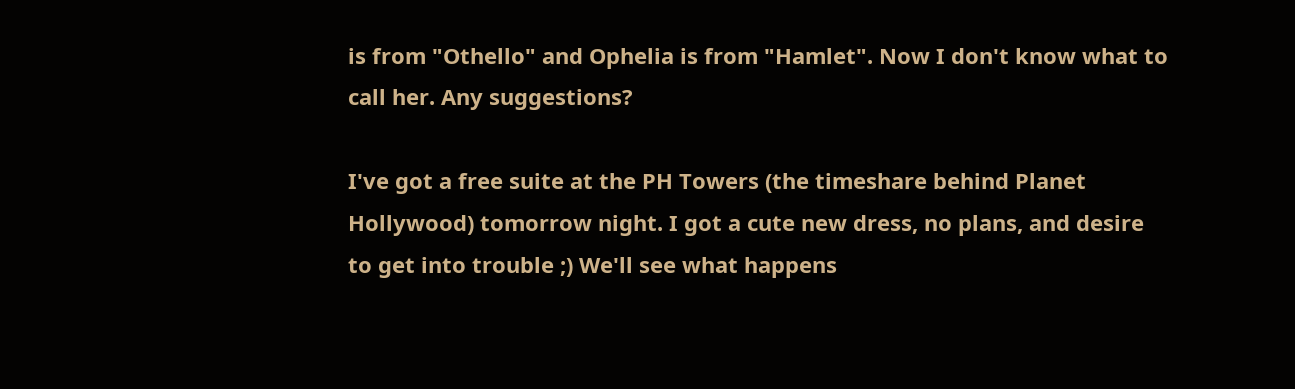is from "Othello" and Ophelia is from "Hamlet". Now I don't know what to call her. Any suggestions?

I've got a free suite at the PH Towers (the timeshare behind Planet Hollywood) tomorrow night. I got a cute new dress, no plans, and desire to get into trouble ;) We'll see what happens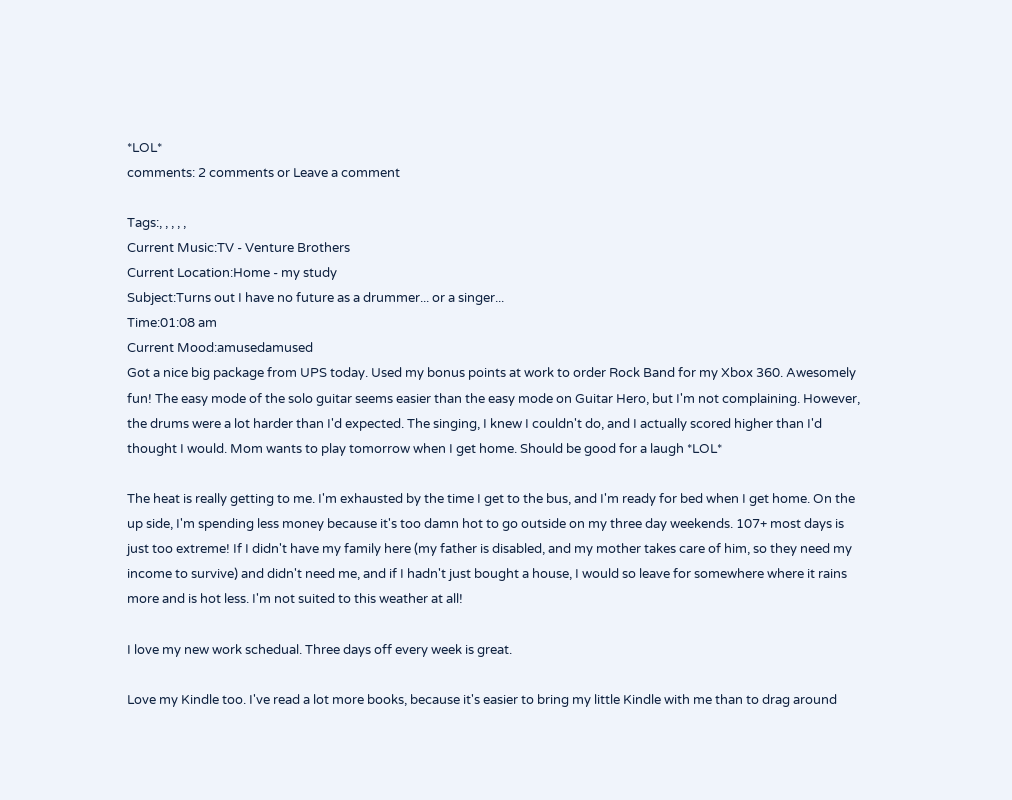*LOL*
comments: 2 comments or Leave a comment

Tags:, , , , ,
Current Music:TV - Venture Brothers
Current Location:Home - my study
Subject:Turns out I have no future as a drummer... or a singer...
Time:01:08 am
Current Mood:amusedamused
Got a nice big package from UPS today. Used my bonus points at work to order Rock Band for my Xbox 360. Awesomely fun! The easy mode of the solo guitar seems easier than the easy mode on Guitar Hero, but I'm not complaining. However, the drums were a lot harder than I'd expected. The singing, I knew I couldn't do, and I actually scored higher than I'd thought I would. Mom wants to play tomorrow when I get home. Should be good for a laugh *LOL*

The heat is really getting to me. I'm exhausted by the time I get to the bus, and I'm ready for bed when I get home. On the up side, I'm spending less money because it's too damn hot to go outside on my three day weekends. 107+ most days is just too extreme! If I didn't have my family here (my father is disabled, and my mother takes care of him, so they need my income to survive) and didn't need me, and if I hadn't just bought a house, I would so leave for somewhere where it rains more and is hot less. I'm not suited to this weather at all!

I love my new work schedual. Three days off every week is great.

Love my Kindle too. I've read a lot more books, because it's easier to bring my little Kindle with me than to drag around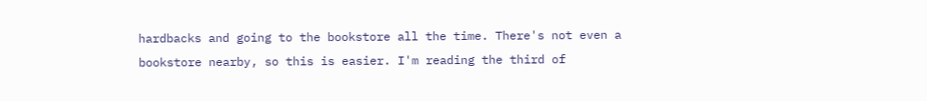hardbacks and going to the bookstore all the time. There's not even a bookstore nearby, so this is easier. I'm reading the third of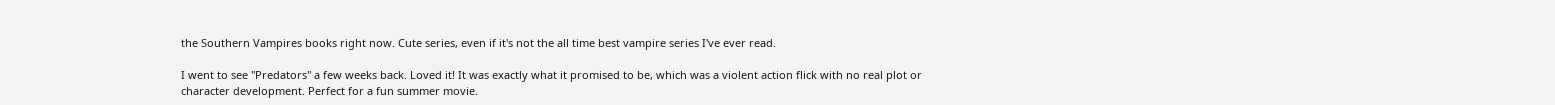the Southern Vampires books right now. Cute series, even if it's not the all time best vampire series I've ever read.

I went to see "Predators" a few weeks back. Loved it! It was exactly what it promised to be, which was a violent action flick with no real plot or character development. Perfect for a fun summer movie.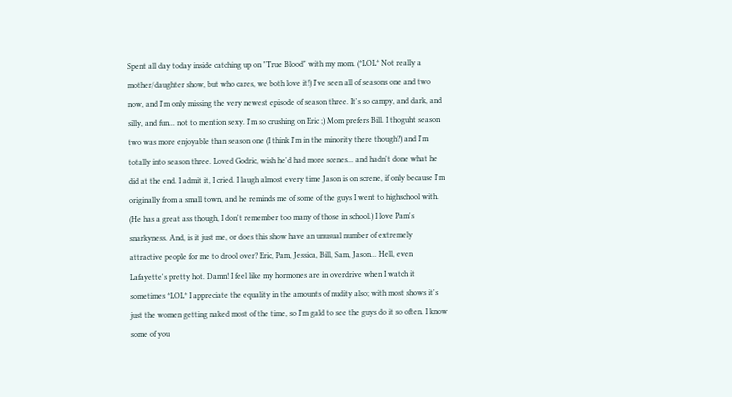Spent all day today inside catching up on "True Blood" with my mom. (*LOL* Not really a mother/daughter show, but who cares, we both love it!) I've seen all of seasons one and two now, and I'm only missing the very newest episode of season three. It's so campy, and dark, and silly, and fun... not to mention sexy. I'm so crushing on Eric ;) Mom prefers Bill. I thoguht season two was more enjoyable than season one (I think I'm in the minority there though?) and I'm totally into season three. Loved Godric, wish he'd had more scenes... and hadn't done what he did at the end. I admit it, I cried. I laugh almost every time Jason is on screne, if only because I'm originally from a small town, and he reminds me of some of the guys I went to highschool with. (He has a great ass though, I don't remember too many of those in school.) I love Pam's snarkyness. And, is it just me, or does this show have an unusual number of extremely attractive people for me to drool over? Eric, Pam, Jessica, Bill, Sam, Jason... Hell, even Lafayette's pretty hot. Damn! I feel like my hormones are in overdrive when I watch it sometimes *LOL* I appreciate the equality in the amounts of nudity also; with most shows it's just the women getting naked most of the time, so I'm gald to see the guys do it so often. I know some of you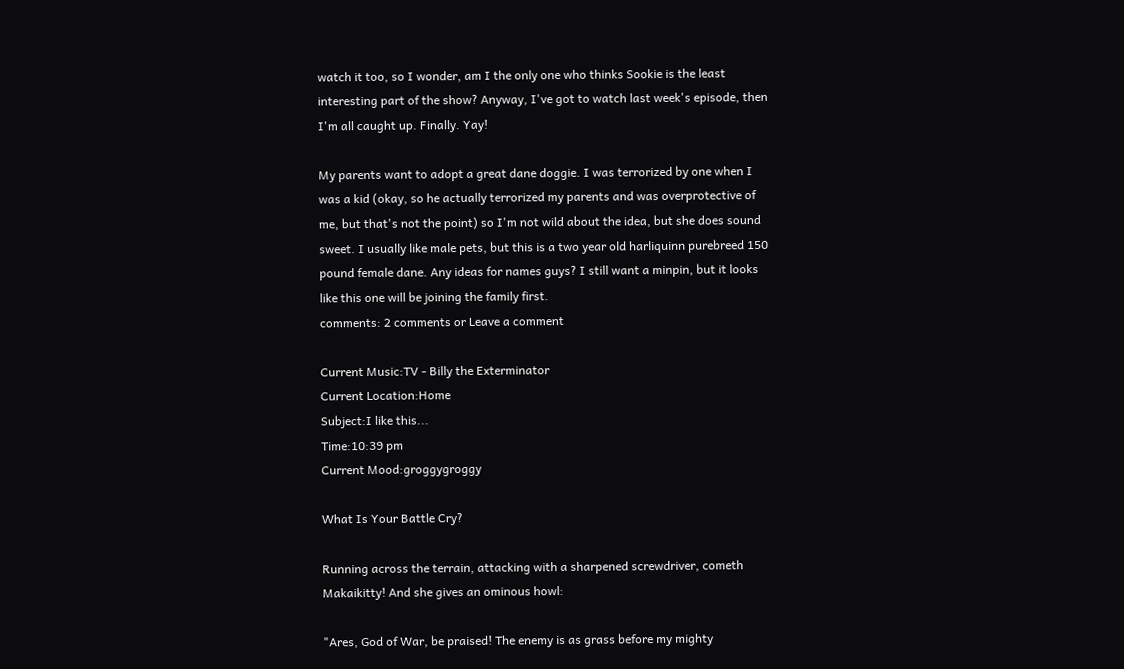watch it too, so I wonder, am I the only one who thinks Sookie is the least interesting part of the show? Anyway, I've got to watch last week's episode, then I'm all caught up. Finally. Yay!

My parents want to adopt a great dane doggie. I was terrorized by one when I was a kid (okay, so he actually terrorized my parents and was overprotective of me, but that's not the point) so I'm not wild about the idea, but she does sound sweet. I usually like male pets, but this is a two year old harliquinn purebreed 150 pound female dane. Any ideas for names guys? I still want a minpin, but it looks like this one will be joining the family first.
comments: 2 comments or Leave a comment

Current Music:TV - Billy the Exterminator
Current Location:Home
Subject:I like this...
Time:10:39 pm
Current Mood:groggygroggy

What Is Your Battle Cry?

Running across the terrain, attacking with a sharpened screwdriver, cometh Makaikitty! And she gives an ominous howl:

"Ares, God of War, be praised! The enemy is as grass before my mighty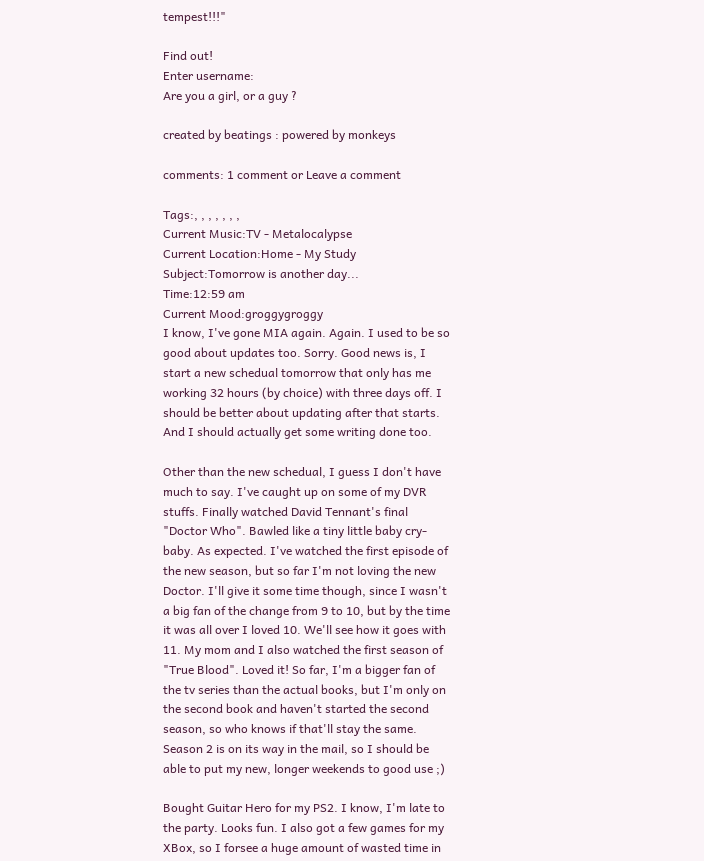tempest!!!"

Find out!
Enter username:
Are you a girl, or a guy ?

created by beatings : powered by monkeys

comments: 1 comment or Leave a comment

Tags:, , , , , , ,
Current Music:TV - Metalocalypse
Current Location:Home - My Study
Subject:Tomorrow is another day...
Time:12:59 am
Current Mood:groggygroggy
I know, I've gone MIA again. Again. I used to be so good about updates too. Sorry. Good news is, I start a new schedual tomorrow that only has me working 32 hours (by choice) with three days off. I should be better about updating after that starts. And I should actually get some writing done too.

Other than the new schedual, I guess I don't have much to say. I've caught up on some of my DVR stuffs. Finally watched David Tennant's final "Doctor Who". Bawled like a tiny little baby cry-baby. As expected. I've watched the first episode of the new season, but so far I'm not loving the new Doctor. I'll give it some time though, since I wasn't a big fan of the change from 9 to 10, but by the time it was all over I loved 10. We'll see how it goes with 11. My mom and I also watched the first season of "True Blood". Loved it! So far, I'm a bigger fan of the tv series than the actual books, but I'm only on the second book and haven't started the second season, so who knows if that'll stay the same. Season 2 is on its way in the mail, so I should be able to put my new, longer weekends to good use ;)

Bought Guitar Hero for my PS2. I know, I'm late to the party. Looks fun. I also got a few games for my XBox, so I forsee a huge amount of wasted time in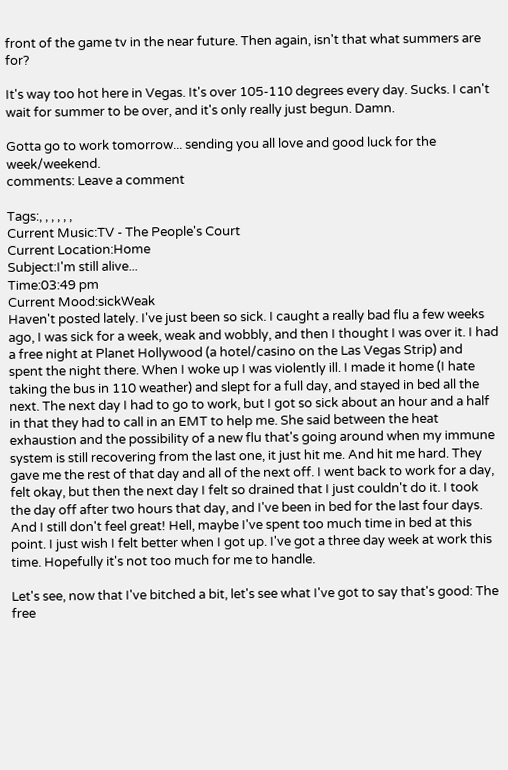front of the game tv in the near future. Then again, isn't that what summers are for?

It's way too hot here in Vegas. It's over 105-110 degrees every day. Sucks. I can't wait for summer to be over, and it's only really just begun. Damn.

Gotta go to work tomorrow... sending you all love and good luck for the week/weekend.
comments: Leave a comment

Tags:, , , , , ,
Current Music:TV - The People's Court
Current Location:Home
Subject:I'm still alive...
Time:03:49 pm
Current Mood:sickWeak
Haven't posted lately. I've just been so sick. I caught a really bad flu a few weeks ago, I was sick for a week, weak and wobbly, and then I thought I was over it. I had a free night at Planet Hollywood (a hotel/casino on the Las Vegas Strip) and spent the night there. When I woke up I was violently ill. I made it home (I hate taking the bus in 110 weather) and slept for a full day, and stayed in bed all the next. The next day I had to go to work, but I got so sick about an hour and a half in that they had to call in an EMT to help me. She said between the heat exhaustion and the possibility of a new flu that's going around when my immune system is still recovering from the last one, it just hit me. And hit me hard. They gave me the rest of that day and all of the next off. I went back to work for a day, felt okay, but then the next day I felt so drained that I just couldn't do it. I took the day off after two hours that day, and I've been in bed for the last four days. And I still don't feel great! Hell, maybe I've spent too much time in bed at this point. I just wish I felt better when I got up. I've got a three day week at work this time. Hopefully it's not too much for me to handle.

Let's see, now that I've bitched a bit, let's see what I've got to say that's good: The free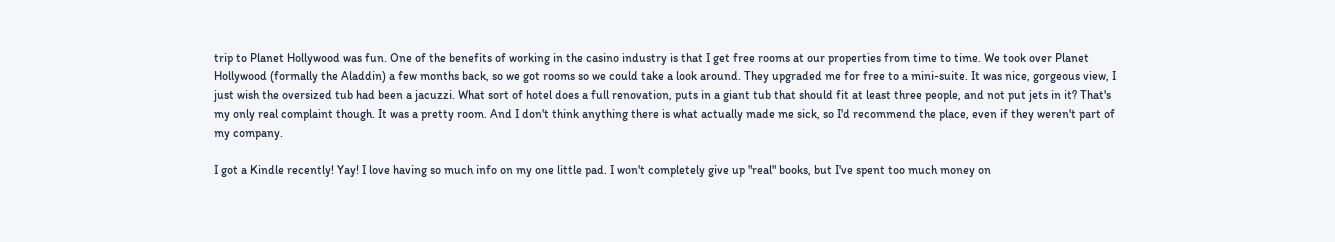trip to Planet Hollywood was fun. One of the benefits of working in the casino industry is that I get free rooms at our properties from time to time. We took over Planet Hollywood (formally the Aladdin) a few months back, so we got rooms so we could take a look around. They upgraded me for free to a mini-suite. It was nice, gorgeous view, I just wish the oversized tub had been a jacuzzi. What sort of hotel does a full renovation, puts in a giant tub that should fit at least three people, and not put jets in it? That's my only real complaint though. It was a pretty room. And I don't think anything there is what actually made me sick, so I'd recommend the place, even if they weren't part of my company.

I got a Kindle recently! Yay! I love having so much info on my one little pad. I won't completely give up "real" books, but I've spent too much money on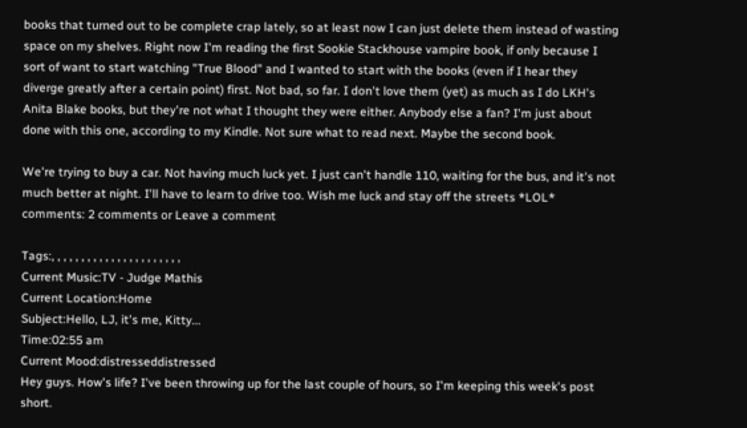books that turned out to be complete crap lately, so at least now I can just delete them instead of wasting space on my shelves. Right now I'm reading the first Sookie Stackhouse vampire book, if only because I sort of want to start watching "True Blood" and I wanted to start with the books (even if I hear they diverge greatly after a certain point) first. Not bad, so far. I don't love them (yet) as much as I do LKH's Anita Blake books, but they're not what I thought they were either. Anybody else a fan? I'm just about done with this one, according to my Kindle. Not sure what to read next. Maybe the second book.

We're trying to buy a car. Not having much luck yet. I just can't handle 110, waiting for the bus, and it's not much better at night. I'll have to learn to drive too. Wish me luck and stay off the streets *LOL*
comments: 2 comments or Leave a comment

Tags:, , , , , , , , , , , , , , , , , , , , , ,
Current Music:TV - Judge Mathis
Current Location:Home
Subject:Hello, LJ, it's me, Kitty...
Time:02:55 am
Current Mood:distresseddistressed
Hey guys. How's life? I've been throwing up for the last couple of hours, so I'm keeping this week's post short.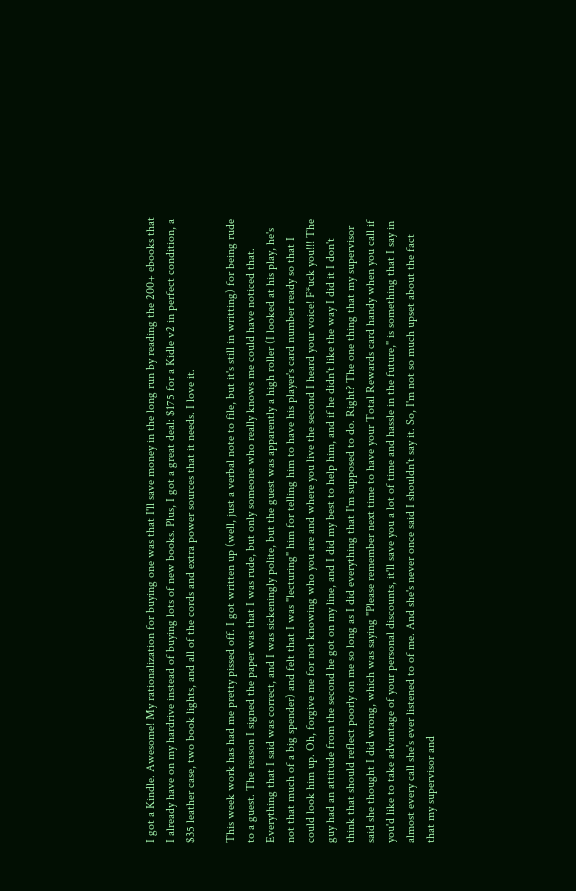I got a Kindle. Awesome! My rationalization for buying one was that I'll save money in the long run by reading the 200+ ebooks that I already have on my hardrive instead of buying lots of new books. Plus, I got a great deal: $175 for a Kidle v2 in perfect condition, a $35 leather case, two book lights, and all of the cords and extra power sources that it needs. I love it.

This week work has had me pretty pissed off. I got written up (well, just a verbal note to file, but it's still in writting) for being rude to a guest. The reason I signed the paper was that I was rude, but only someone who really knows me could have noticed that. Everything that I said was correct, and I was sickeningly polite, but the guest was apparently a high roller (I looked at his play, he's not that much of a big spender) and felt that I was "lecturing" him for telling him to have his player's card number ready so that I could look him up. Oh, forgive me for not knowing who you are and where you live the second I heard your voice! F*uck you!!! The guy had an attitude from the second he got on my line, and I did my best to help him, and if he didn't like the way I did it I don't think that should reflect poorly on me so long as I did everything that I'm supposed to do. Right? The one thing that my supervisor said she thought I did wrong, which was saying "Please remember next time to have your Total Rewards card handy when you call if you'd like to take advantage of your personal discounts, it'll save you a lot of time and hassle in the future," is something that I say in almost every call she's ever listened to of me. And she's never once said I shouldn't say it. So, I'm not so much upset about the fact that my supervisor and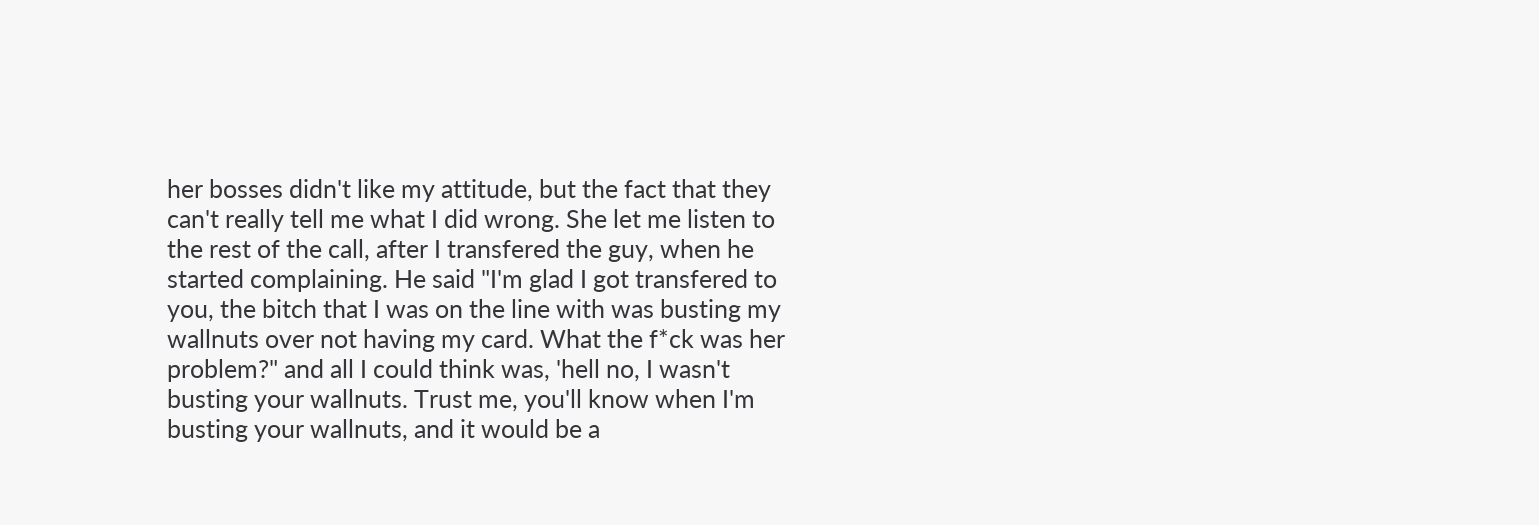her bosses didn't like my attitude, but the fact that they can't really tell me what I did wrong. She let me listen to the rest of the call, after I transfered the guy, when he started complaining. He said "I'm glad I got transfered to you, the bitch that I was on the line with was busting my wallnuts over not having my card. What the f*ck was her problem?" and all I could think was, 'hell no, I wasn't busting your wallnuts. Trust me, you'll know when I'm busting your wallnuts, and it would be a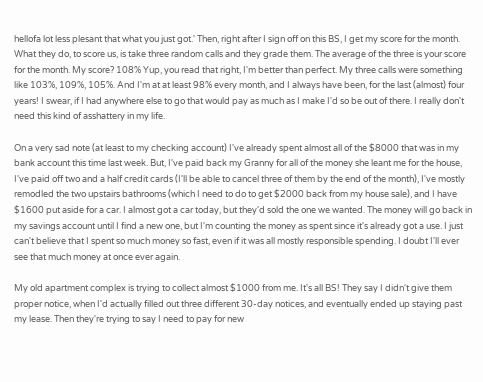hellofa lot less plesant that what you just got.' Then, right after I sign off on this BS, I get my score for the month. What they do, to score us, is take three random calls and they grade them. The average of the three is your score for the month. My score? 108% Yup, you read that right, I'm better than perfect. My three calls were something like 103%, 109%, 105%. And I'm at at least 98% every month, and I always have been, for the last (almost) four years! I swear, if I had anywhere else to go that would pay as much as I make I'd so be out of there. I really don't need this kind of asshattery in my life.

On a very sad note (at least to my checking account) I've already spent almost all of the $8000 that was in my bank account this time last week. But, I've paid back my Granny for all of the money she leant me for the house, I've paid off two and a half credit cards (I'll be able to cancel three of them by the end of the month), I've mostly remodled the two upstairs bathrooms (which I need to do to get $2000 back from my house sale), and I have $1600 put aside for a car. I almost got a car today, but they'd sold the one we wanted. The money will go back in my savings account until I find a new one, but I'm counting the money as spent since it's already got a use. I just can't believe that I spent so much money so fast, even if it was all mostly responsible spending. I doubt I'll ever see that much money at once ever again.

My old apartment complex is trying to collect almost $1000 from me. It's all BS! They say I didn't give them proper notice, when I'd actually filled out three different 30-day notices, and eventually ended up staying past my lease. Then they're trying to say I need to pay for new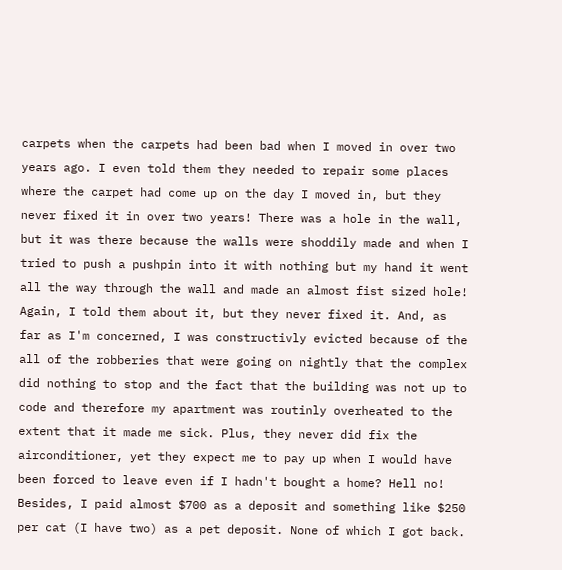carpets when the carpets had been bad when I moved in over two years ago. I even told them they needed to repair some places where the carpet had come up on the day I moved in, but they never fixed it in over two years! There was a hole in the wall, but it was there because the walls were shoddily made and when I tried to push a pushpin into it with nothing but my hand it went all the way through the wall and made an almost fist sized hole! Again, I told them about it, but they never fixed it. And, as far as I'm concerned, I was constructivly evicted because of the all of the robberies that were going on nightly that the complex did nothing to stop and the fact that the building was not up to code and therefore my apartment was routinly overheated to the extent that it made me sick. Plus, they never did fix the airconditioner, yet they expect me to pay up when I would have been forced to leave even if I hadn't bought a home? Hell no! Besides, I paid almost $700 as a deposit and something like $250 per cat (I have two) as a pet deposit. None of which I got back.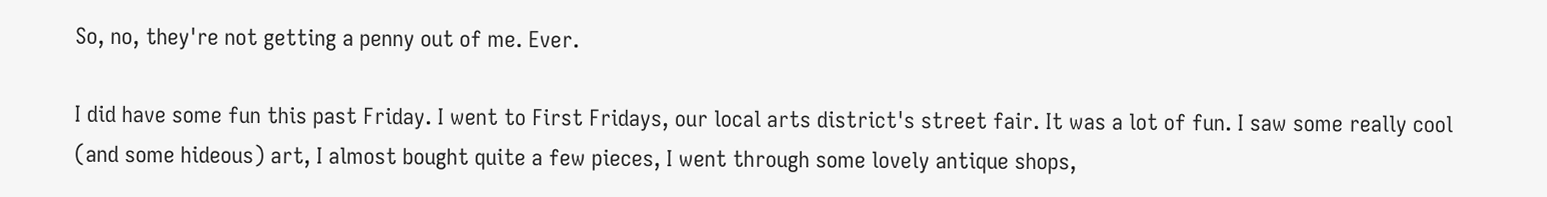So, no, they're not getting a penny out of me. Ever.

I did have some fun this past Friday. I went to First Fridays, our local arts district's street fair. It was a lot of fun. I saw some really cool (and some hideous) art, I almost bought quite a few pieces, I went through some lovely antique shops,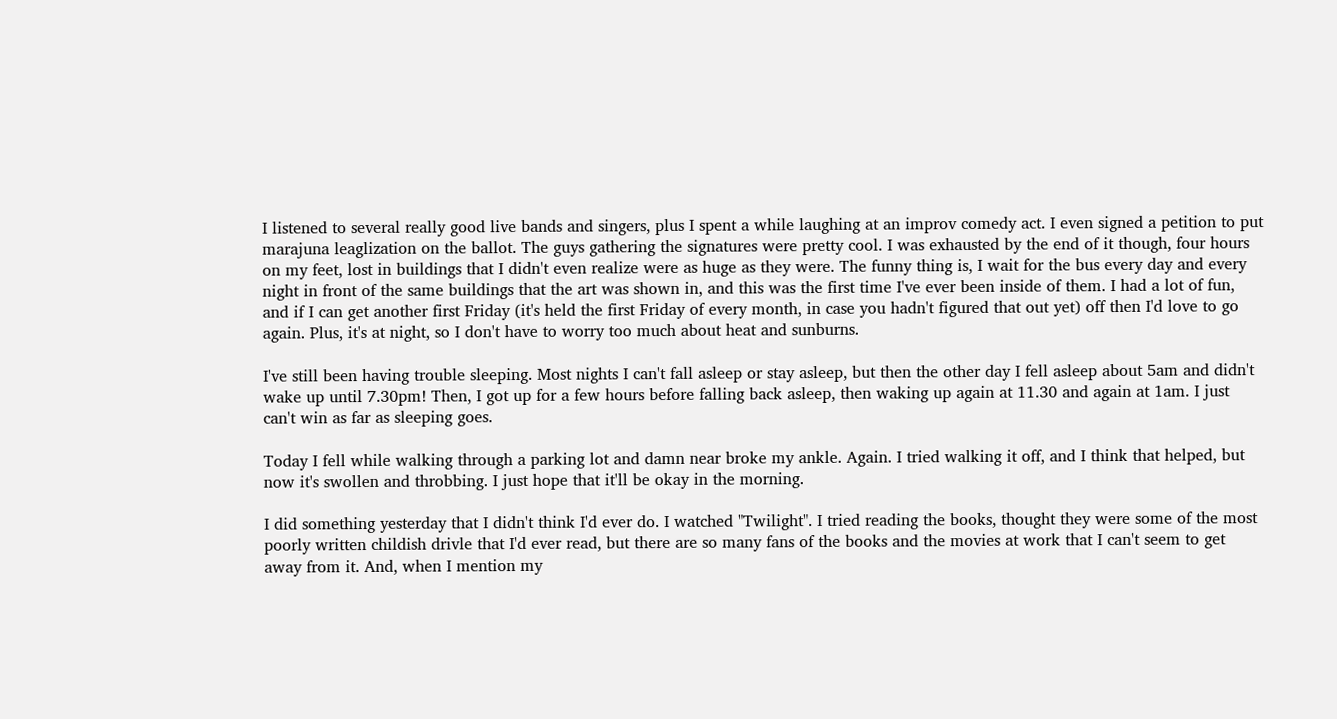I listened to several really good live bands and singers, plus I spent a while laughing at an improv comedy act. I even signed a petition to put marajuna leaglization on the ballot. The guys gathering the signatures were pretty cool. I was exhausted by the end of it though, four hours on my feet, lost in buildings that I didn't even realize were as huge as they were. The funny thing is, I wait for the bus every day and every night in front of the same buildings that the art was shown in, and this was the first time I've ever been inside of them. I had a lot of fun, and if I can get another first Friday (it's held the first Friday of every month, in case you hadn't figured that out yet) off then I'd love to go again. Plus, it's at night, so I don't have to worry too much about heat and sunburns.

I've still been having trouble sleeping. Most nights I can't fall asleep or stay asleep, but then the other day I fell asleep about 5am and didn't wake up until 7.30pm! Then, I got up for a few hours before falling back asleep, then waking up again at 11.30 and again at 1am. I just can't win as far as sleeping goes.

Today I fell while walking through a parking lot and damn near broke my ankle. Again. I tried walking it off, and I think that helped, but now it's swollen and throbbing. I just hope that it'll be okay in the morning.

I did something yesterday that I didn't think I'd ever do. I watched "Twilight". I tried reading the books, thought they were some of the most poorly written childish drivle that I'd ever read, but there are so many fans of the books and the movies at work that I can't seem to get away from it. And, when I mention my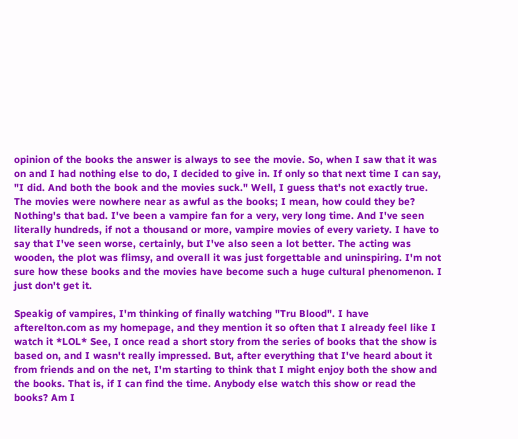opinion of the books the answer is always to see the movie. So, when I saw that it was on and I had nothing else to do, I decided to give in. If only so that next time I can say, "I did. And both the book and the movies suck." Well, I guess that's not exactly true. The movies were nowhere near as awful as the books; I mean, how could they be? Nothing's that bad. I've been a vampire fan for a very, very long time. And I've seen literally hundreds, if not a thousand or more, vampire movies of every variety. I have to say that I've seen worse, certainly, but I've also seen a lot better. The acting was wooden, the plot was flimsy, and overall it was just forgettable and uninspiring. I'm not sure how these books and the movies have become such a huge cultural phenomenon. I just don't get it.

Speakig of vampires, I'm thinking of finally watching "Tru Blood". I have afterelton.com as my homepage, and they mention it so often that I already feel like I watch it *LOL* See, I once read a short story from the series of books that the show is based on, and I wasn't really impressed. But, after everything that I've heard about it from friends and on the net, I'm starting to think that I might enjoy both the show and the books. That is, if I can find the time. Anybody else watch this show or read the books? Am I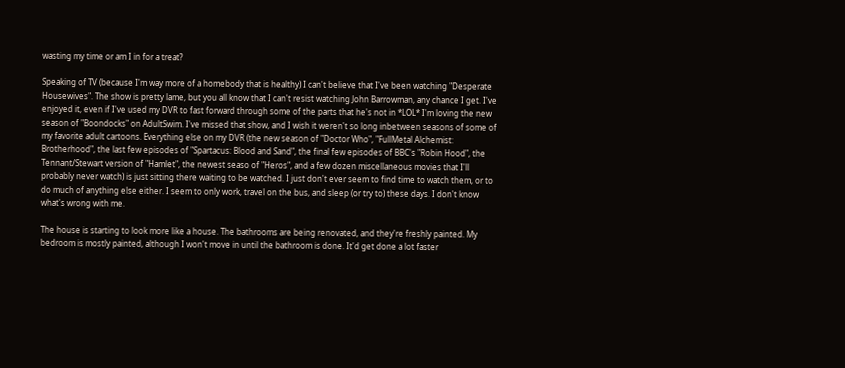wasting my time or am I in for a treat?

Speaking of TV (because I'm way more of a homebody that is healthy) I can't believe that I've been watching "Desperate Housewives". The show is pretty lame, but you all know that I can't resist watching John Barrowman, any chance I get. I've enjoyed it, even if I've used my DVR to fast forward through some of the parts that he's not in *LOL* I'm loving the new season of "Boondocks" on AdultSwim. I've missed that show, and I wish it weren't so long inbetween seasons of some of my favorite adult cartoons. Everything else on my DVR (the new season of "Doctor Who", "FullMetal Alchemist: Brotherhood", the last few episodes of "Spartacus: Blood and Sand", the final few episodes of BBC's "Robin Hood", the Tennant/Stewart version of "Hamlet", the newest seaso of "Heros", and a few dozen miscellaneous movies that I'll probably never watch) is just sitting there waiting to be watched. I just don't ever seem to find time to watch them, or to do much of anything else either. I seem to only work, travel on the bus, and sleep (or try to) these days. I don't know what's wrong with me.

The house is starting to look more like a house. The bathrooms are being renovated, and they're freshly painted. My bedroom is mostly painted, although I won't move in until the bathroom is done. It'd get done a lot faster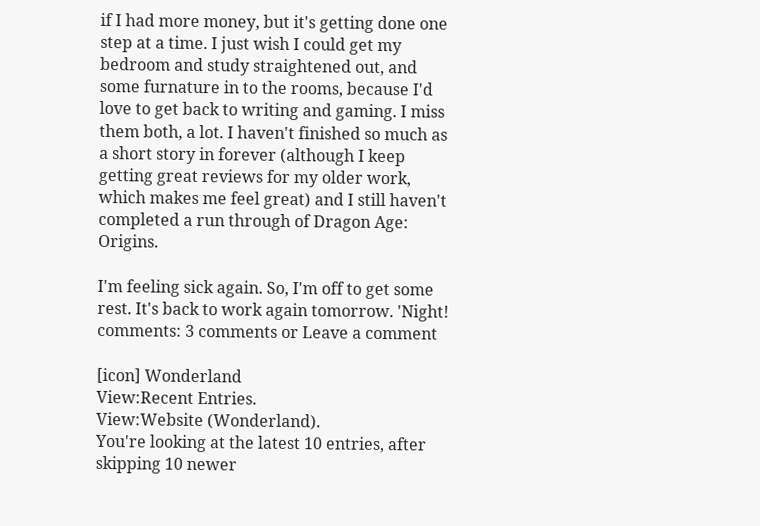if I had more money, but it's getting done one step at a time. I just wish I could get my bedroom and study straightened out, and some furnature in to the rooms, because I'd love to get back to writing and gaming. I miss them both, a lot. I haven't finished so much as a short story in forever (although I keep getting great reviews for my older work, which makes me feel great) and I still haven't completed a run through of Dragon Age: Origins.

I'm feeling sick again. So, I'm off to get some rest. It's back to work again tomorrow. 'Night!
comments: 3 comments or Leave a comment

[icon] Wonderland
View:Recent Entries.
View:Website (Wonderland).
You're looking at the latest 10 entries, after skipping 10 newer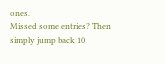ones.
Missed some entries? Then simply jump back 10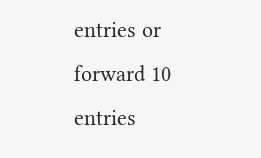entries or forward 10 entries